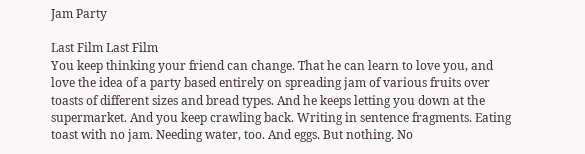Jam Party

Last Film Last Film
You keep thinking your friend can change. That he can learn to love you, and love the idea of a party based entirely on spreading jam of various fruits over toasts of different sizes and bread types. And he keeps letting you down at the supermarket. And you keep crawling back. Writing in sentence fragments. Eating toast with no jam. Needing water, too. And eggs. But nothing. No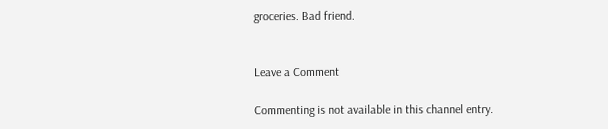groceries. Bad friend.


Leave a Comment

Commenting is not available in this channel entry.